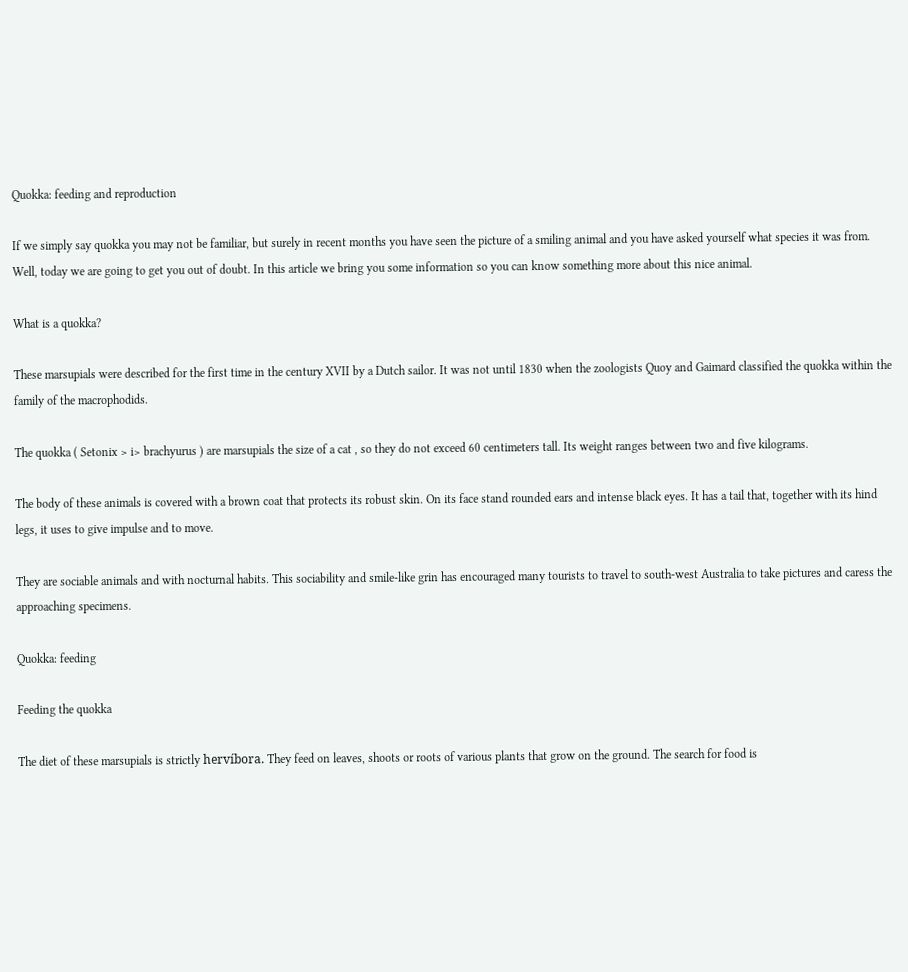Quokka: feeding and reproduction

If we simply say quokka you may not be familiar, but surely in recent months you have seen the picture of a smiling animal and you have asked yourself what species it was from. Well, today we are going to get you out of doubt. In this article we bring you some information so you can know something more about this nice animal.

What is a quokka?

These marsupials were described for the first time in the century XVII by a Dutch sailor. It was not until 1830 when the zoologists Quoy and Gaimard classified the quokka within the family of the macrophodids.

The quokka ( Setonix > i> brachyurus ) are marsupials the size of a cat , so they do not exceed 60 centimeters tall. Its weight ranges between two and five kilograms.

The body of these animals is covered with a brown coat that protects its robust skin. On its face stand rounded ears and intense black eyes. It has a tail that, together with its hind legs, it uses to give impulse and to move.

They are sociable animals and with nocturnal habits. This sociability and smile-like grin has encouraged many tourists to travel to south-west Australia to take pictures and caress the approaching specimens.

Quokka: feeding

Feeding the quokka

The diet of these marsupials is strictly hervíbora. They feed on leaves, shoots or roots of various plants that grow on the ground. The search for food is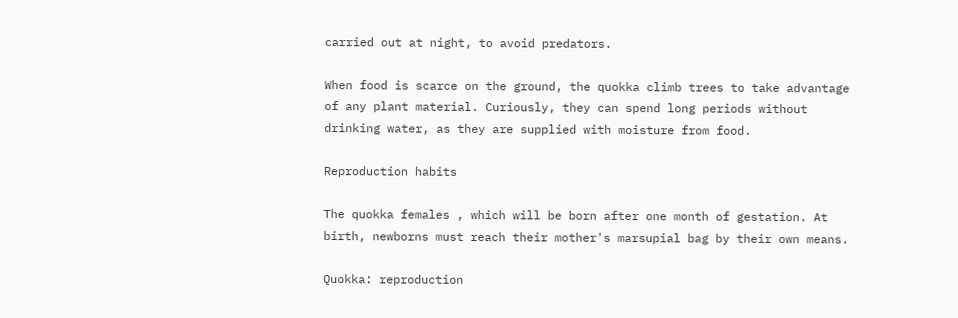carried out at night, to avoid predators.

When food is scarce on the ground, the quokka climb trees to take advantage of any plant material. Curiously, they can spend long periods without drinking water, as they are supplied with moisture from food.

Reproduction habits

The quokka females , which will be born after one month of gestation. At birth, newborns must reach their mother's marsupial bag by their own means.

Quokka: reproduction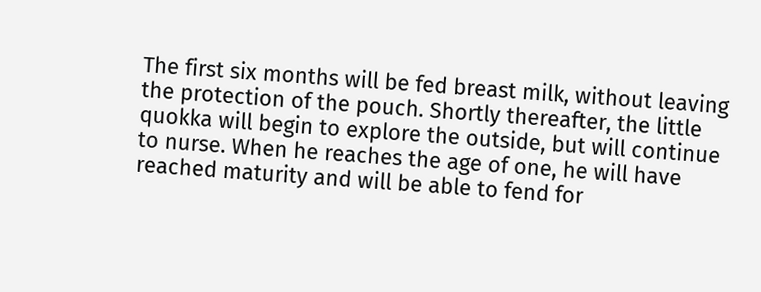The first six months will be fed breast milk, without leaving the protection of the pouch. Shortly thereafter, the little quokka will begin to explore the outside, but will continue to nurse. When he reaches the age of one, he will have reached maturity and will be able to fend for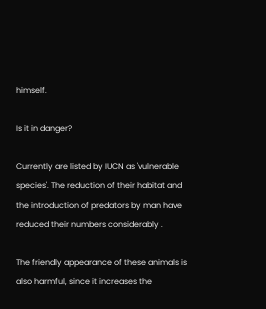himself.

Is it in danger?

Currently are listed by IUCN as 'vulnerable species'. The reduction of their habitat and the introduction of predators by man have reduced their numbers considerably .

The friendly appearance of these animals is also harmful, since it increases the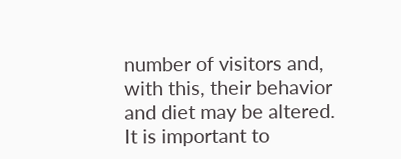number of visitors and, with this, their behavior and diet may be altered. It is important to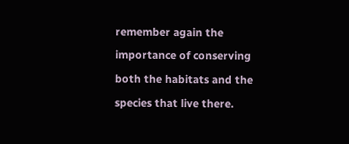remember again the importance of conserving both the habitats and the species that live there.